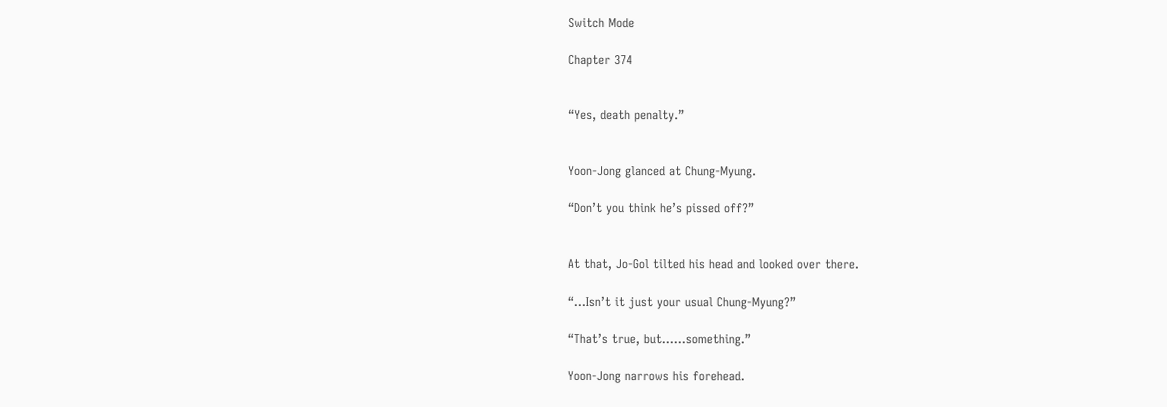Switch Mode

Chapter 374


“Yes, death penalty.”


Yoon-Jong glanced at Chung-Myung.

“Don’t you think he’s pissed off?”


At that, Jo-Gol tilted his head and looked over there.

“…Isn’t it just your usual Chung-Myung?”

“That’s true, but……something.”

Yoon-Jong narrows his forehead.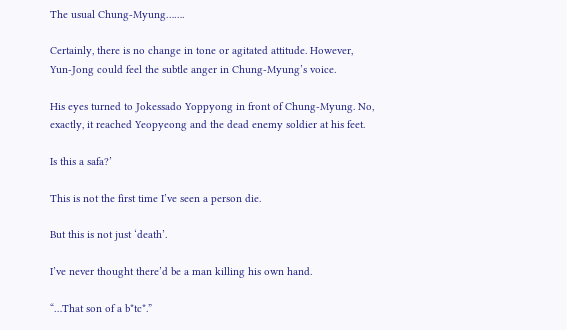The usual Chung-Myung…….

Certainly, there is no change in tone or agitated attitude. However, Yun-Jong could feel the subtle anger in Chung-Myung’s voice.

His eyes turned to Jokessado Yoppyong in front of Chung-Myung. No, exactly, it reached Yeopyeong and the dead enemy soldier at his feet.

Is this a safa?’

This is not the first time I’ve seen a person die.

But this is not just ‘death’.

I’ve never thought there’d be a man killing his own hand.

“…That son of a b*tc*.”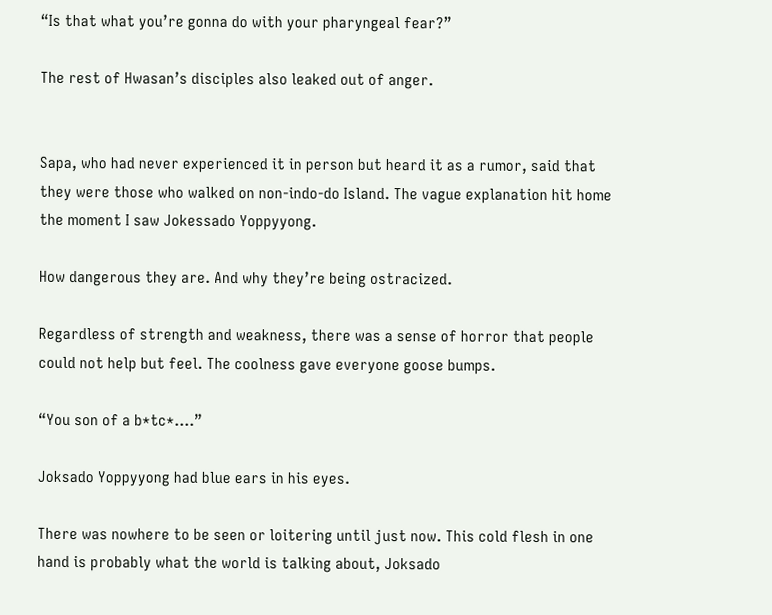“Is that what you’re gonna do with your pharyngeal fear?”

The rest of Hwasan’s disciples also leaked out of anger.


Sapa, who had never experienced it in person but heard it as a rumor, said that they were those who walked on non-indo-do Island. The vague explanation hit home the moment I saw Jokessado Yoppyyong.

How dangerous they are. And why they’re being ostracized.

Regardless of strength and weakness, there was a sense of horror that people could not help but feel. The coolness gave everyone goose bumps.

“You son of a b*tc*….”

Joksado Yoppyyong had blue ears in his eyes.

There was nowhere to be seen or loitering until just now. This cold flesh in one hand is probably what the world is talking about, Joksado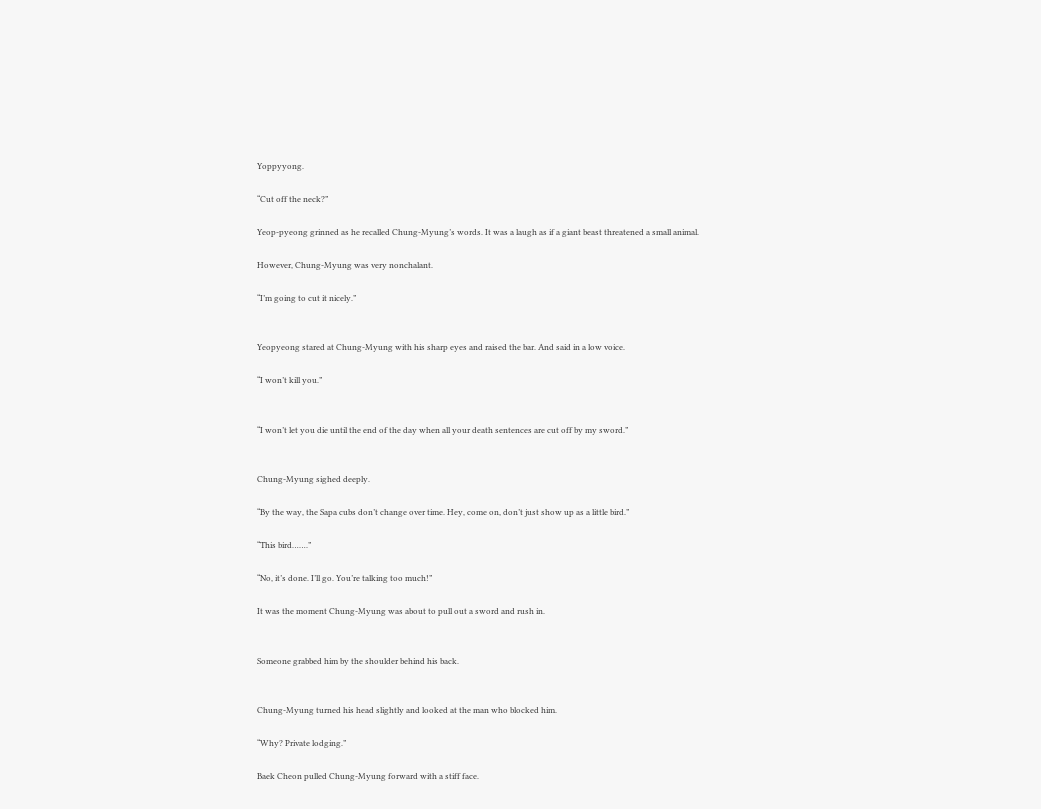Yoppyyong.

“Cut off the neck?”

Yeop-pyeong grinned as he recalled Chung-Myung’s words. It was a laugh as if a giant beast threatened a small animal.

However, Chung-Myung was very nonchalant.

“I’m going to cut it nicely.”


Yeopyeong stared at Chung-Myung with his sharp eyes and raised the bar. And said in a low voice.

“I won’t kill you.”


“I won’t let you die until the end of the day when all your death sentences are cut off by my sword.”


Chung-Myung sighed deeply.

“By the way, the Sapa cubs don’t change over time. Hey, come on, don’t just show up as a little bird.”

“This bird…….”

“No, it’s done. I’ll go. You’re talking too much!”

It was the moment Chung-Myung was about to pull out a sword and rush in.


Someone grabbed him by the shoulder behind his back.


Chung-Myung turned his head slightly and looked at the man who blocked him.

“Why? Private lodging.”

Baek Cheon pulled Chung-Myung forward with a stiff face.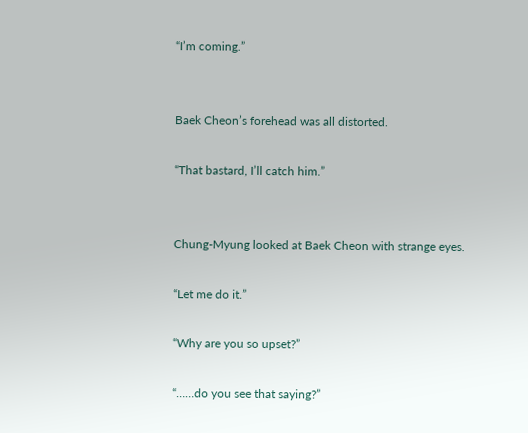“I’m coming.”


Baek Cheon’s forehead was all distorted.

“That bastard, I’ll catch him.”


Chung-Myung looked at Baek Cheon with strange eyes.

“Let me do it.”

“Why are you so upset?”

“……do you see that saying?”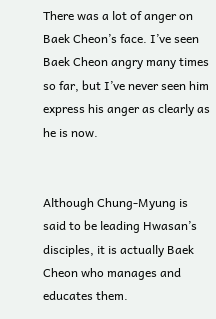There was a lot of anger on Baek Cheon’s face. I’ve seen Baek Cheon angry many times so far, but I’ve never seen him express his anger as clearly as he is now.


Although Chung-Myung is said to be leading Hwasan’s disciples, it is actually Baek Cheon who manages and educates them.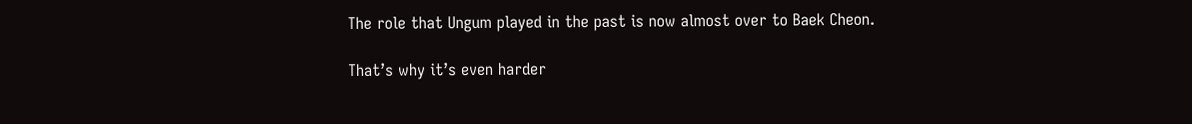The role that Ungum played in the past is now almost over to Baek Cheon.

That’s why it’s even harder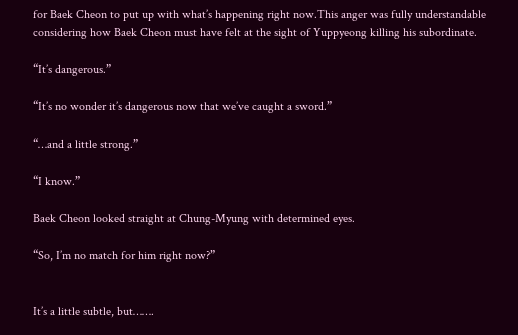for Baek Cheon to put up with what’s happening right now.This anger was fully understandable considering how Baek Cheon must have felt at the sight of Yuppyeong killing his subordinate.

“It’s dangerous.”

“It’s no wonder it’s dangerous now that we’ve caught a sword.”

“…and a little strong.”

“I know.”

Baek Cheon looked straight at Chung-Myung with determined eyes.

“So, I’m no match for him right now?”


It’s a little subtle, but…….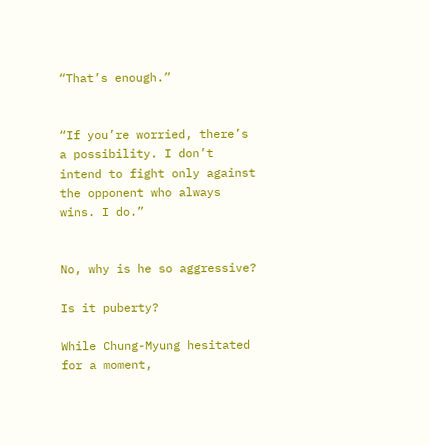“That’s enough.”


“If you’re worried, there’s a possibility. I don’t intend to fight only against the opponent who always wins. I do.”


No, why is he so aggressive?

Is it puberty?

While Chung-Myung hesitated for a moment,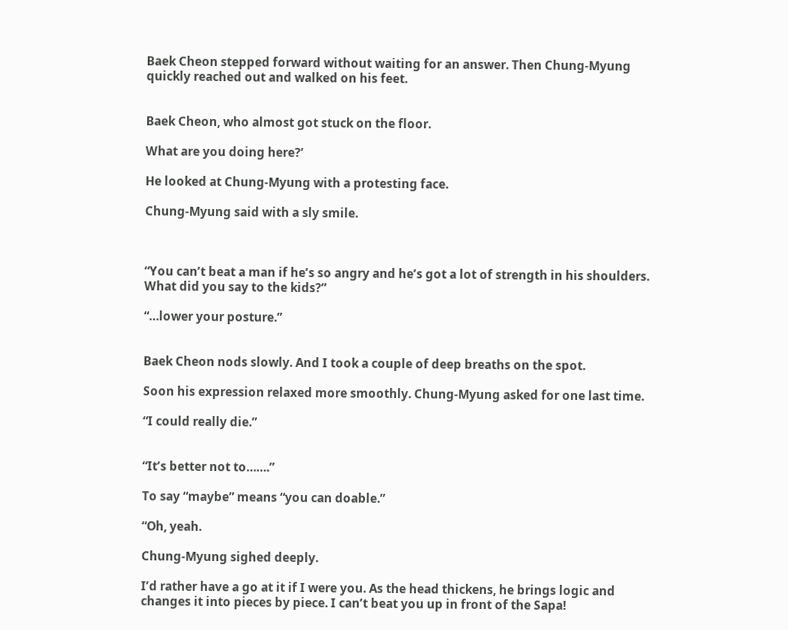Baek Cheon stepped forward without waiting for an answer. Then Chung-Myung quickly reached out and walked on his feet.


Baek Cheon, who almost got stuck on the floor.

What are you doing here?’

He looked at Chung-Myung with a protesting face.

Chung-Myung said with a sly smile.



“You can’t beat a man if he’s so angry and he’s got a lot of strength in his shoulders. What did you say to the kids?”

“…lower your posture.”


Baek Cheon nods slowly. And I took a couple of deep breaths on the spot.

Soon his expression relaxed more smoothly. Chung-Myung asked for one last time.

“I could really die.”


“It’s better not to…….”

To say “maybe” means “you can doable.”

“Oh, yeah.

Chung-Myung sighed deeply.

I’d rather have a go at it if I were you. As the head thickens, he brings logic and changes it into pieces by piece. I can’t beat you up in front of the Sapa!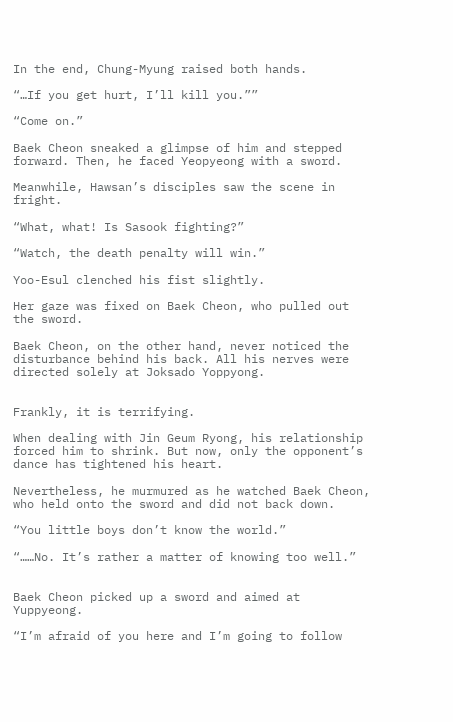In the end, Chung-Myung raised both hands.

“…If you get hurt, I’ll kill you.””

“Come on.”

Baek Cheon sneaked a glimpse of him and stepped forward. Then, he faced Yeopyeong with a sword.

Meanwhile, Hawsan’s disciples saw the scene in fright.

“What, what! Is Sasook fighting?”

“Watch, the death penalty will win.”

Yoo-Esul clenched his fist slightly.

Her gaze was fixed on Baek Cheon, who pulled out the sword.

Baek Cheon, on the other hand, never noticed the disturbance behind his back. All his nerves were directed solely at Joksado Yoppyong.


Frankly, it is terrifying.

When dealing with Jin Geum Ryong, his relationship forced him to shrink. But now, only the opponent’s dance has tightened his heart.

Nevertheless, he murmured as he watched Baek Cheon, who held onto the sword and did not back down.

“You little boys don’t know the world.”

“……No. It’s rather a matter of knowing too well.”


Baek Cheon picked up a sword and aimed at Yuppyeong.

“I’m afraid of you here and I’m going to follow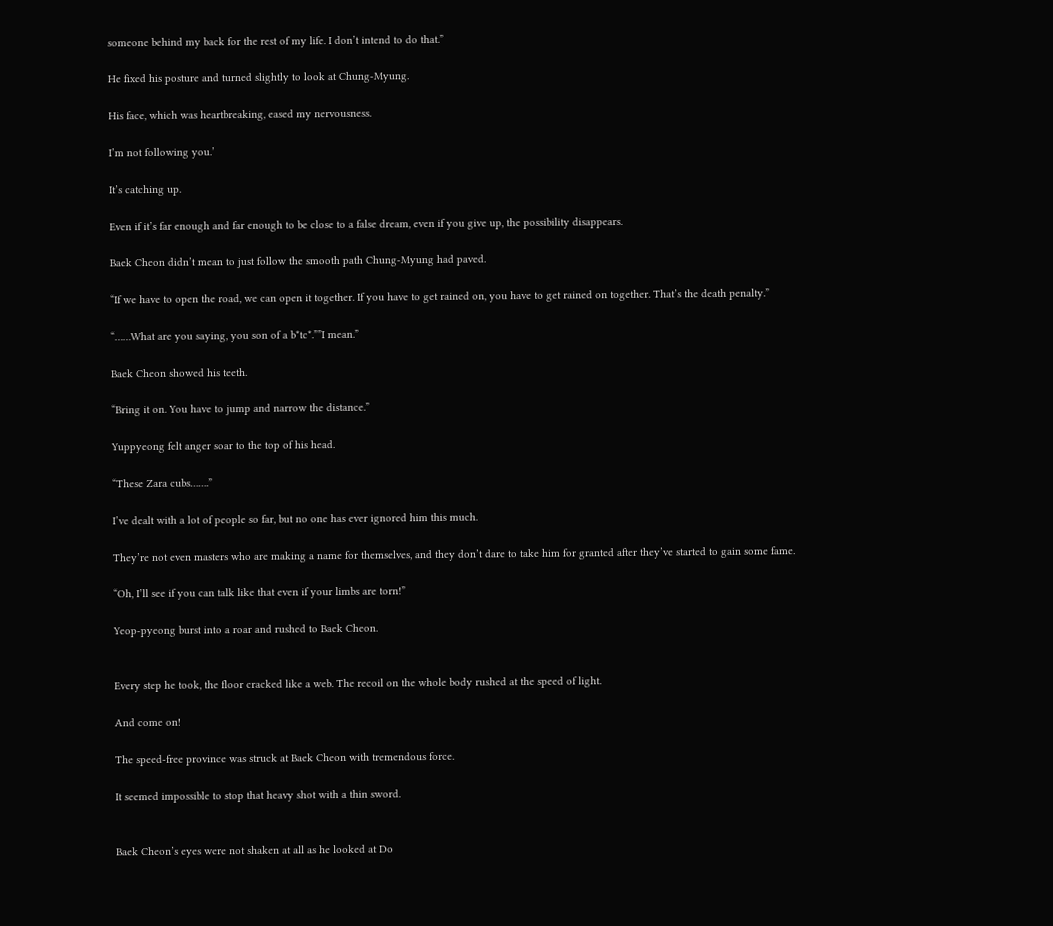someone behind my back for the rest of my life. I don’t intend to do that.”

He fixed his posture and turned slightly to look at Chung-Myung.

His face, which was heartbreaking, eased my nervousness.

I’m not following you.’

It’s catching up.

Even if it’s far enough and far enough to be close to a false dream, even if you give up, the possibility disappears.

Baek Cheon didn’t mean to just follow the smooth path Chung-Myung had paved.

“If we have to open the road, we can open it together. If you have to get rained on, you have to get rained on together. That’s the death penalty.”

“……What are you saying, you son of a b*tc*.””I mean.”

Baek Cheon showed his teeth.

“Bring it on. You have to jump and narrow the distance.”

Yuppyeong felt anger soar to the top of his head.

“These Zara cubs…….”

I’ve dealt with a lot of people so far, but no one has ever ignored him this much.

They’re not even masters who are making a name for themselves, and they don’t dare to take him for granted after they’ve started to gain some fame.

“Oh, I’ll see if you can talk like that even if your limbs are torn!”

Yeop-pyeong burst into a roar and rushed to Baek Cheon.


Every step he took, the floor cracked like a web. The recoil on the whole body rushed at the speed of light.

And come on!

The speed-free province was struck at Baek Cheon with tremendous force.

It seemed impossible to stop that heavy shot with a thin sword.


Baek Cheon’s eyes were not shaken at all as he looked at Do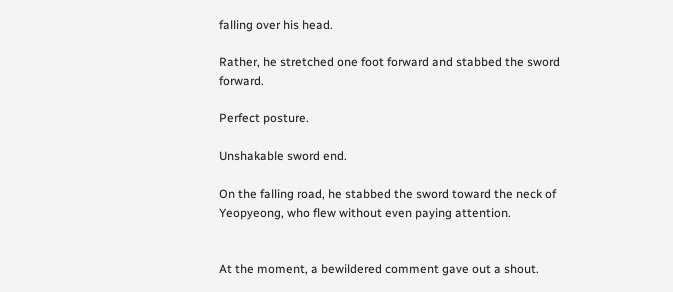falling over his head.

Rather, he stretched one foot forward and stabbed the sword forward.

Perfect posture.

Unshakable sword end.

On the falling road, he stabbed the sword toward the neck of Yeopyeong, who flew without even paying attention.


At the moment, a bewildered comment gave out a shout.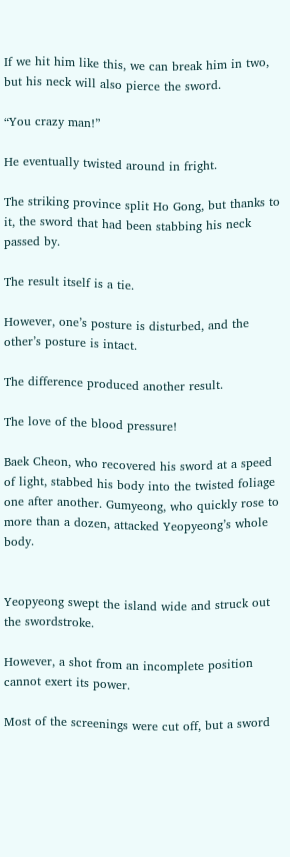If we hit him like this, we can break him in two, but his neck will also pierce the sword.

“You crazy man!”

He eventually twisted around in fright.

The striking province split Ho Gong, but thanks to it, the sword that had been stabbing his neck passed by.

The result itself is a tie.

However, one’s posture is disturbed, and the other’s posture is intact.

The difference produced another result.

The love of the blood pressure!

Baek Cheon, who recovered his sword at a speed of light, stabbed his body into the twisted foliage one after another. Gumyeong, who quickly rose to more than a dozen, attacked Yeopyeong’s whole body.


Yeopyeong swept the island wide and struck out the swordstroke.

However, a shot from an incomplete position cannot exert its power.

Most of the screenings were cut off, but a sword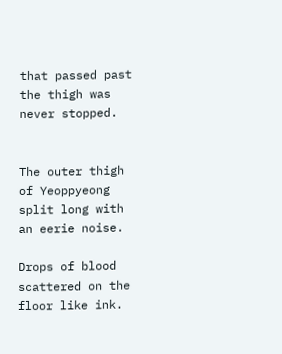that passed past the thigh was never stopped.


The outer thigh of Yeoppyeong split long with an eerie noise.

Drops of blood scattered on the floor like ink.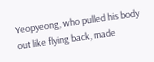Yeopyeong, who pulled his body out like flying back, made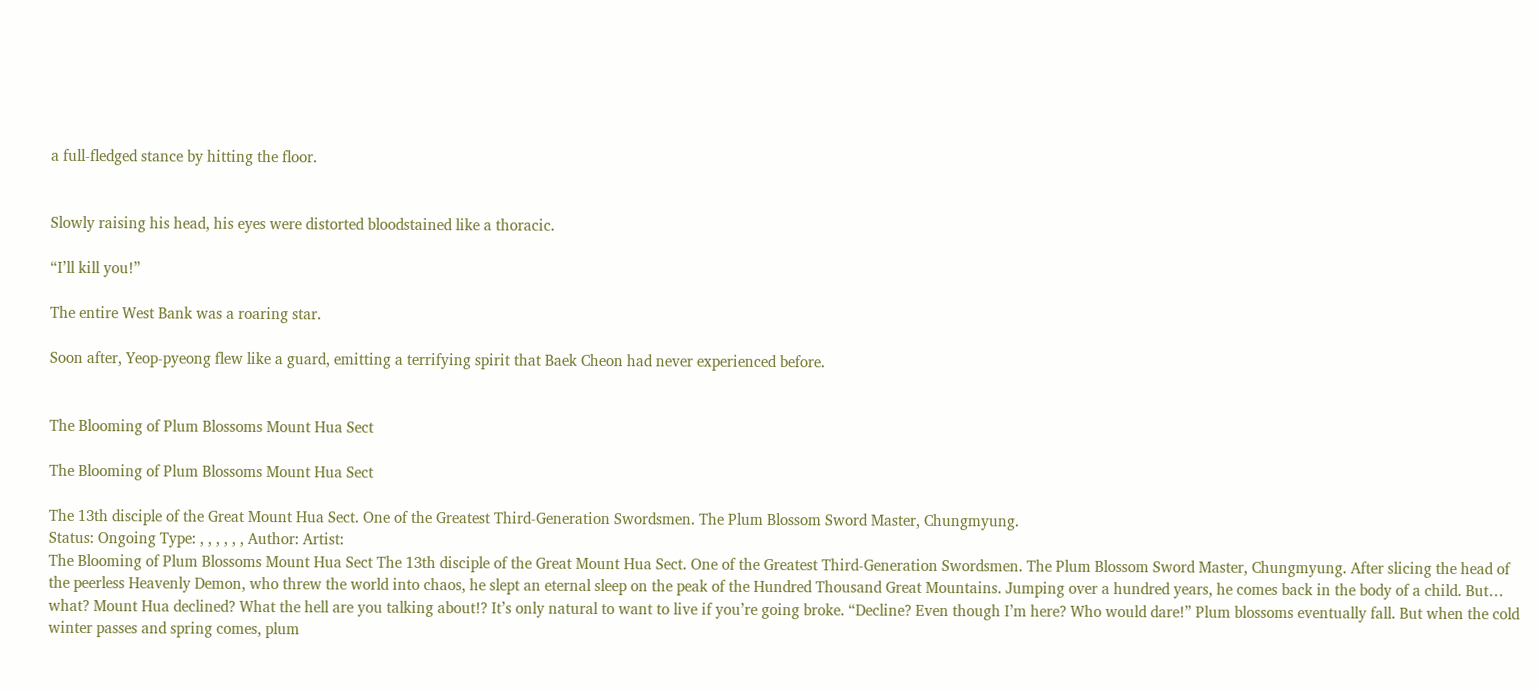a full-fledged stance by hitting the floor.


Slowly raising his head, his eyes were distorted bloodstained like a thoracic.

“I’ll kill you!”

The entire West Bank was a roaring star.

Soon after, Yeop-pyeong flew like a guard, emitting a terrifying spirit that Baek Cheon had never experienced before.


The Blooming of Plum Blossoms Mount Hua Sect

The Blooming of Plum Blossoms Mount Hua Sect

The 13th disciple of the Great Mount Hua Sect. One of the Greatest Third-Generation Swordsmen. The Plum Blossom Sword Master, Chungmyung.
Status: Ongoing Type: , , , , , , Author: Artist:
The Blooming of Plum Blossoms Mount Hua Sect The 13th disciple of the Great Mount Hua Sect. One of the Greatest Third-Generation Swordsmen. The Plum Blossom Sword Master, Chungmyung. After slicing the head of the peerless Heavenly Demon, who threw the world into chaos, he slept an eternal sleep on the peak of the Hundred Thousand Great Mountains. Jumping over a hundred years, he comes back in the body of a child. But… what? Mount Hua declined? What the hell are you talking about!? It’s only natural to want to live if you’re going broke. “Decline? Even though I’m here? Who would dare!” Plum blossoms eventually fall. But when the cold winter passes and spring comes, plum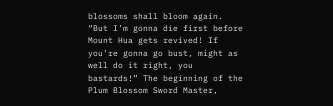blossoms shall bloom again. “But I’m gonna die first before Mount Hua gets revived! If you’re gonna go bust, might as well do it right, you bastards!” The beginning of the Plum Blossom Sword Master,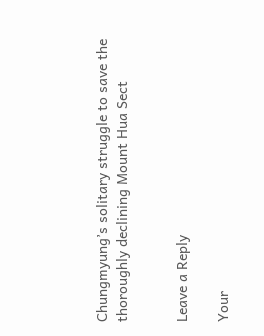Chungmyung’s solitary struggle to save the thoroughly declining Mount Hua Sect


Leave a Reply

Your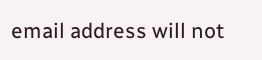email address will not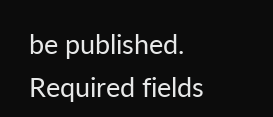be published. Required fields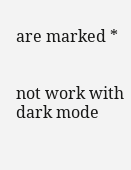are marked *


not work with dark mode